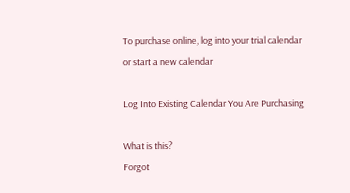To purchase online, log into your trial calendar
or start a new calendar

Log Into Existing Calendar You Are Purchasing

What is this?
Forgot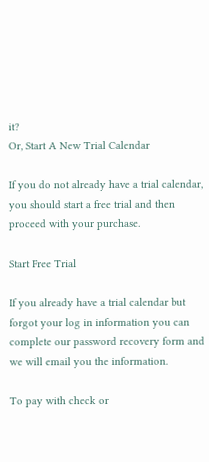it?
Or, Start A New Trial Calendar

If you do not already have a trial calendar, you should start a free trial and then proceed with your purchase.

Start Free Trial

If you already have a trial calendar but forgot your log in information you can complete our password recovery form and we will email you the information.

To pay with check or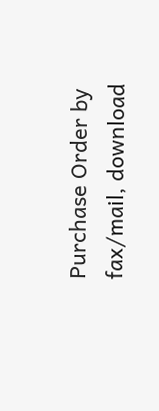Purchase Order by fax/mail, download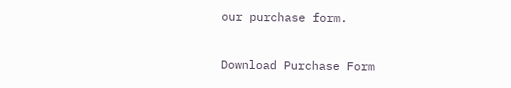our purchase form.

Download Purchase Form